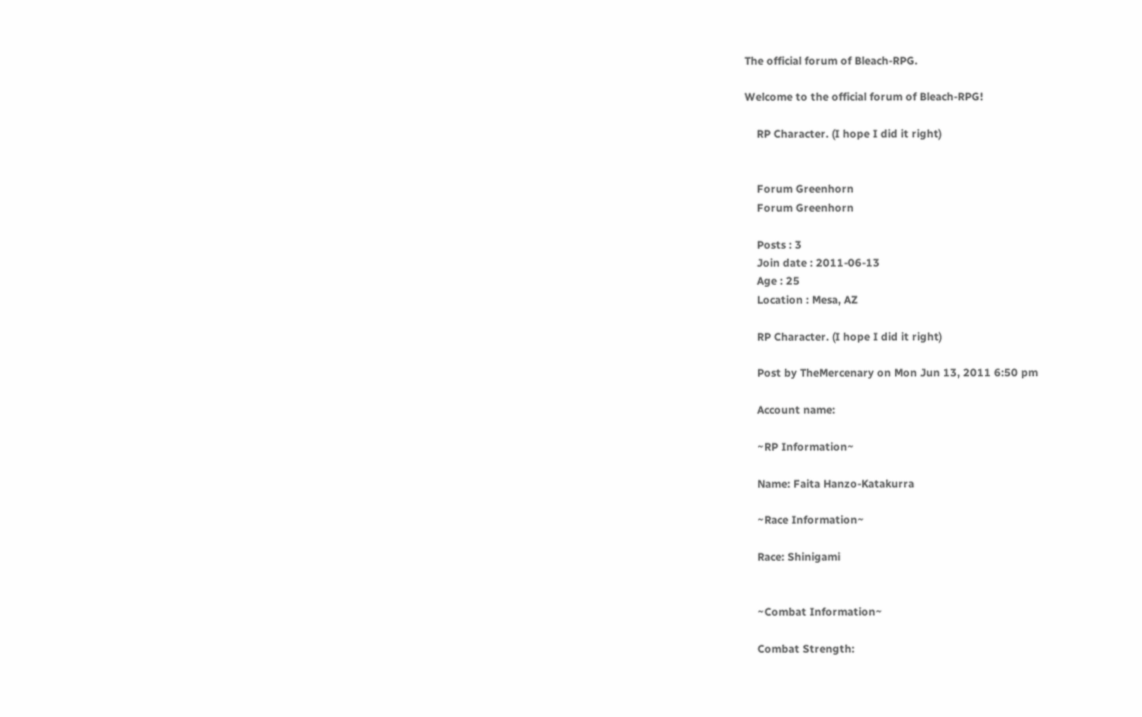The official forum of Bleach-RPG.

Welcome to the official forum of Bleach-RPG!

    RP Character. (I hope I did it right)


    Forum Greenhorn
    Forum Greenhorn

    Posts : 3
    Join date : 2011-06-13
    Age : 25
    Location : Mesa, AZ

    RP Character. (I hope I did it right)

    Post by TheMercenary on Mon Jun 13, 2011 6:50 pm

    Account name:

    ~RP Information~

    Name: Faita Hanzo-Katakurra

    ~Race Information~

    Race: Shinigami


    ~Combat Information~

    Combat Strength: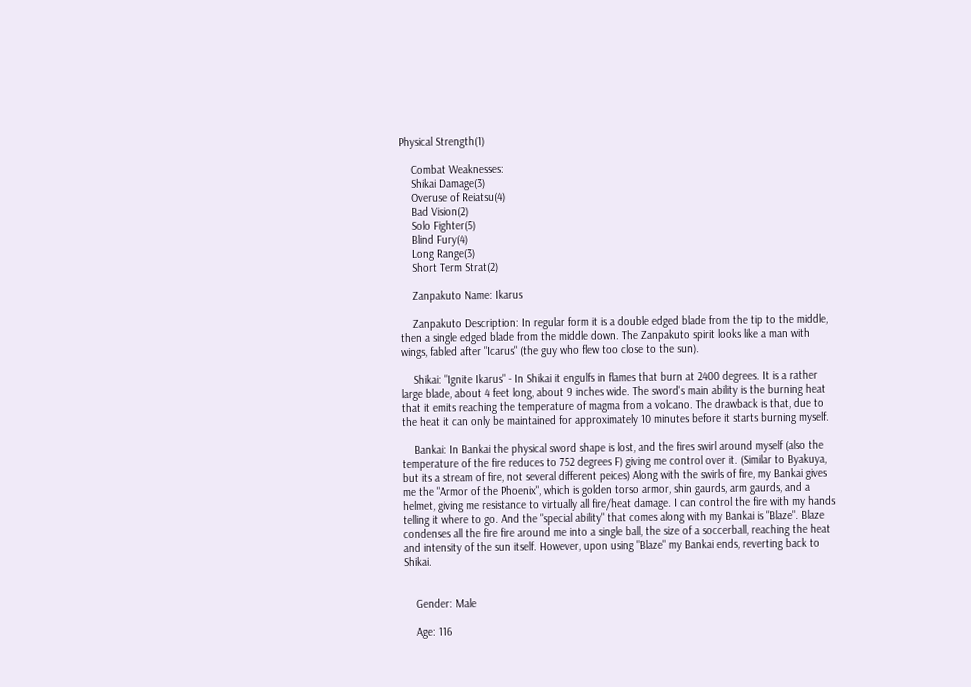Physical Strength(1)

    Combat Weaknesses:
    Shikai Damage(3)
    Overuse of Reiatsu(4)
    Bad Vision(2)
    Solo Fighter(5)
    Blind Fury(4)
    Long Range(3)
    Short Term Strat(2)

    Zanpakuto Name: Ikarus

    Zanpakuto Description: In regular form it is a double edged blade from the tip to the middle, then a single edged blade from the middle down. The Zanpakuto spirit looks like a man with wings, fabled after "Icarus" (the guy who flew too close to the sun).

    Shikai: "Ignite Ikarus" - In Shikai it engulfs in flames that burn at 2400 degrees. It is a rather large blade, about 4 feet long, about 9 inches wide. The sword's main ability is the burning heat that it emits reaching the temperature of magma from a volcano. The drawback is that, due to the heat it can only be maintained for approximately 10 minutes before it starts burning myself.

    Bankai: In Bankai the physical sword shape is lost, and the fires swirl around myself (also the temperature of the fire reduces to 752 degrees F) giving me control over it. (Similar to Byakuya, but its a stream of fire, not several different peices) Along with the swirls of fire, my Bankai gives me the "Armor of the Phoenix", which is golden torso armor, shin gaurds, arm gaurds, and a helmet, giving me resistance to virtually all fire/heat damage. I can control the fire with my hands telling it where to go. And the "special ability" that comes along with my Bankai is "Blaze". Blaze condenses all the fire fire around me into a single ball, the size of a soccerball, reaching the heat and intensity of the sun itself. However, upon using "Blaze" my Bankai ends, reverting back to Shikai.


    Gender: Male

    Age: 116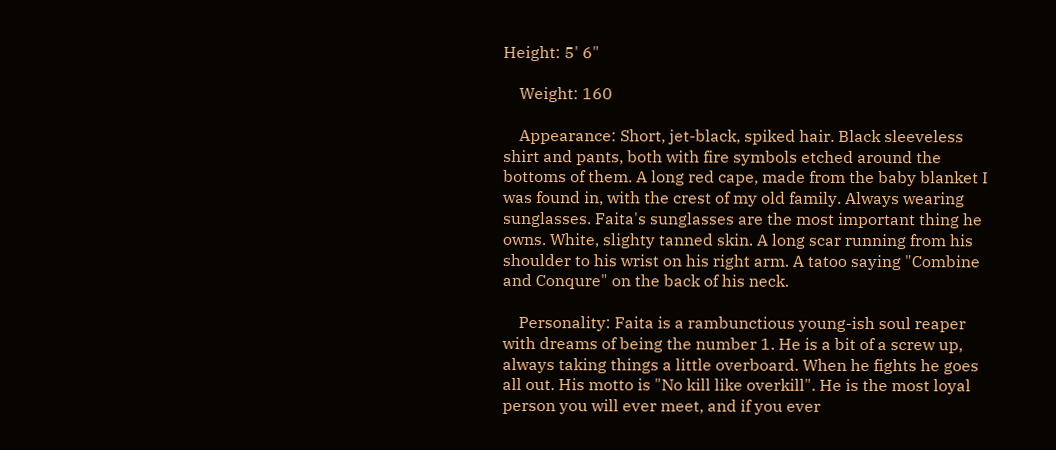Height: 5' 6"

    Weight: 160

    Appearance: Short, jet-black, spiked hair. Black sleeveless shirt and pants, both with fire symbols etched around the bottoms of them. A long red cape, made from the baby blanket I was found in, with the crest of my old family. Always wearing sunglasses. Faita's sunglasses are the most important thing he owns. White, slighty tanned skin. A long scar running from his shoulder to his wrist on his right arm. A tatoo saying "Combine and Conqure" on the back of his neck.

    Personality: Faita is a rambunctious young-ish soul reaper with dreams of being the number 1. He is a bit of a screw up, always taking things a little overboard. When he fights he goes all out. His motto is "No kill like overkill". He is the most loyal person you will ever meet, and if you ever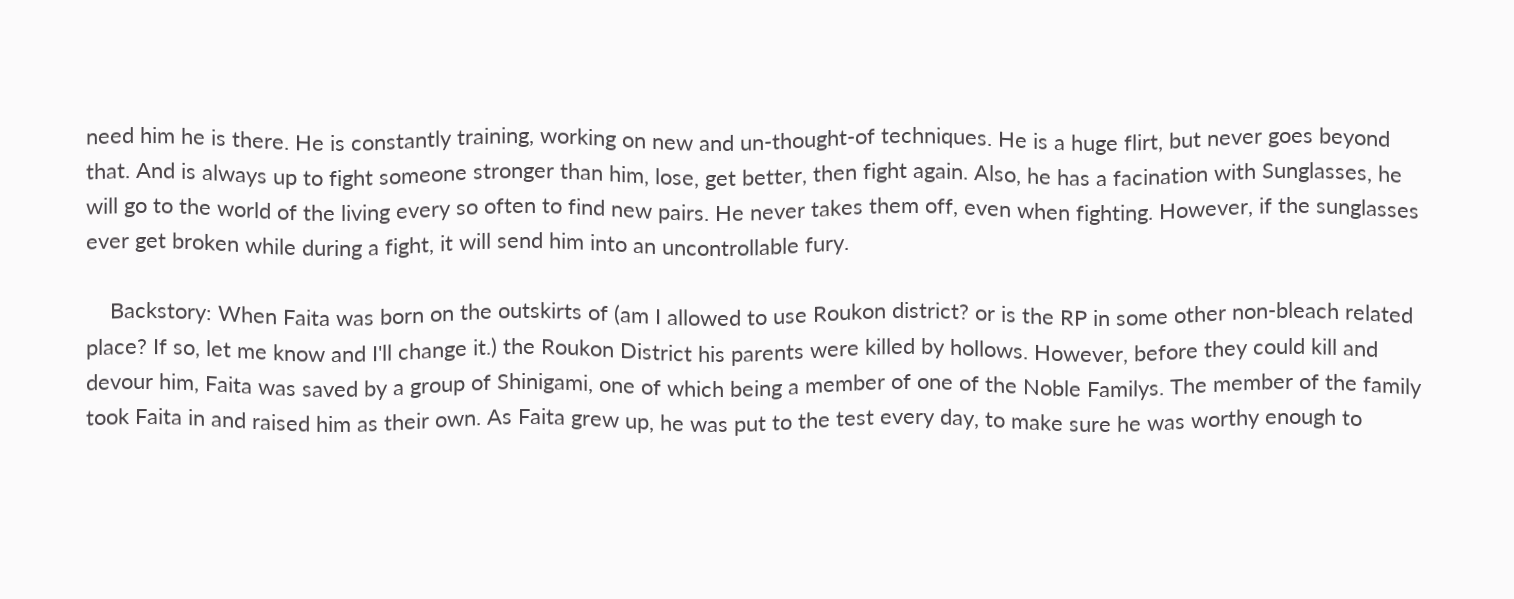need him he is there. He is constantly training, working on new and un-thought-of techniques. He is a huge flirt, but never goes beyond that. And is always up to fight someone stronger than him, lose, get better, then fight again. Also, he has a facination with Sunglasses, he will go to the world of the living every so often to find new pairs. He never takes them off, even when fighting. However, if the sunglasses ever get broken while during a fight, it will send him into an uncontrollable fury.

    Backstory: When Faita was born on the outskirts of (am I allowed to use Roukon district? or is the RP in some other non-bleach related place? If so, let me know and I'll change it.) the Roukon District his parents were killed by hollows. However, before they could kill and devour him, Faita was saved by a group of Shinigami, one of which being a member of one of the Noble Familys. The member of the family took Faita in and raised him as their own. As Faita grew up, he was put to the test every day, to make sure he was worthy enough to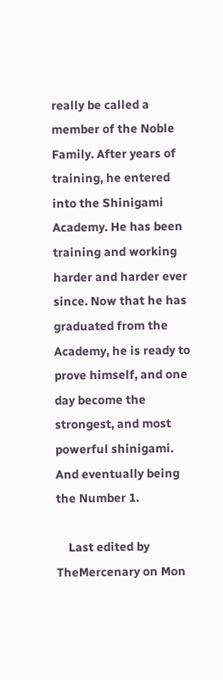really be called a member of the Noble Family. After years of training, he entered into the Shinigami Academy. He has been training and working harder and harder ever since. Now that he has graduated from the Academy, he is ready to prove himself, and one day become the strongest, and most powerful shinigami. And eventually being the Number 1.

    Last edited by TheMercenary on Mon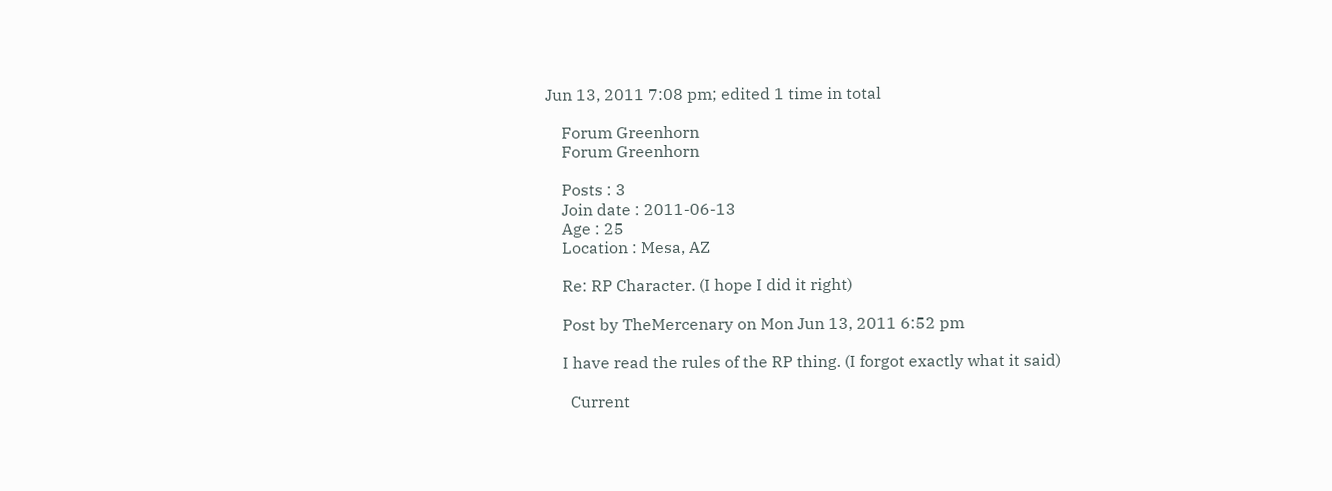Jun 13, 2011 7:08 pm; edited 1 time in total

    Forum Greenhorn
    Forum Greenhorn

    Posts : 3
    Join date : 2011-06-13
    Age : 25
    Location : Mesa, AZ

    Re: RP Character. (I hope I did it right)

    Post by TheMercenary on Mon Jun 13, 2011 6:52 pm

    I have read the rules of the RP thing. (I forgot exactly what it said)

      Current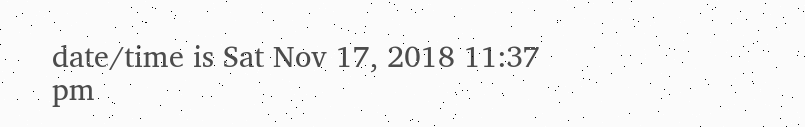date/time is Sat Nov 17, 2018 11:37 pm